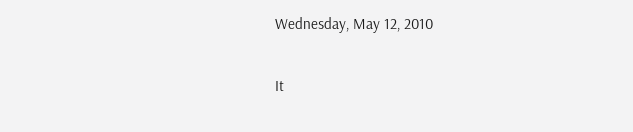Wednesday, May 12, 2010

It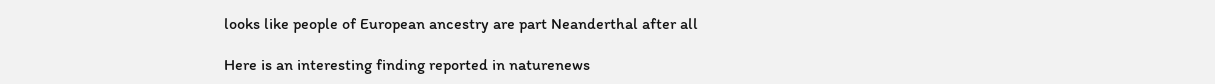looks like people of European ancestry are part Neanderthal after all

Here is an interesting finding reported in naturenews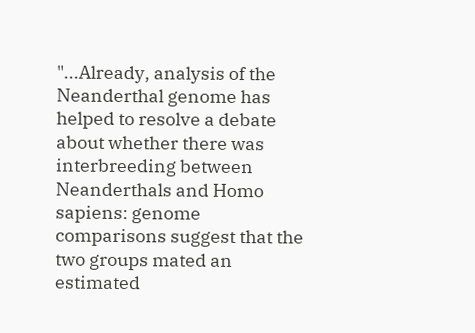"...Already, analysis of the Neanderthal genome has helped to resolve a debate about whether there was interbreeding between Neanderthals and Homo sapiens: genome comparisons suggest that the two groups mated an estimated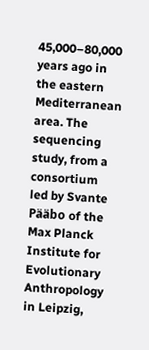45,000–80,000 years ago in the eastern Mediterranean area. The sequencing study, from a consortium led by Svante Pääbo of the Max Planck Institute for Evolutionary Anthropology in Leipzig,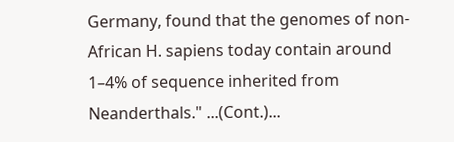Germany, found that the genomes of non- African H. sapiens today contain around 1–4% of sequence inherited from Neanderthals." ...(Cont.)...